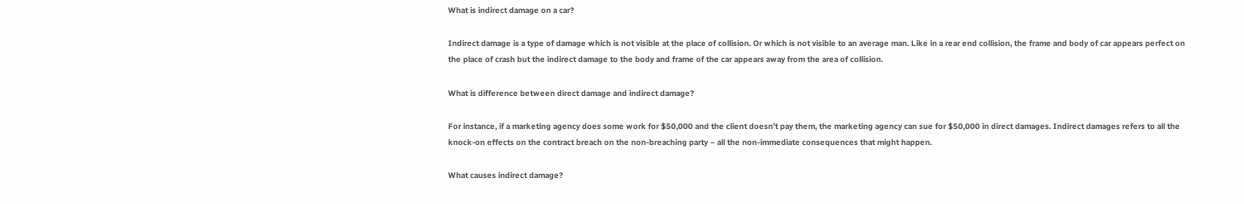What is indirect damage on a car?

Indirect damage is a type of damage which is not visible at the place of collision. Or which is not visible to an average man. Like in a rear end collision, the frame and body of car appears perfect on the place of crash but the indirect damage to the body and frame of the car appears away from the area of collision.

What is difference between direct damage and indirect damage?

For instance, if a marketing agency does some work for $50,000 and the client doesn’t pay them, the marketing agency can sue for $50,000 in direct damages. Indirect damages refers to all the knock-on effects on the contract breach on the non-breaching party – all the non-immediate consequences that might happen.

What causes indirect damage?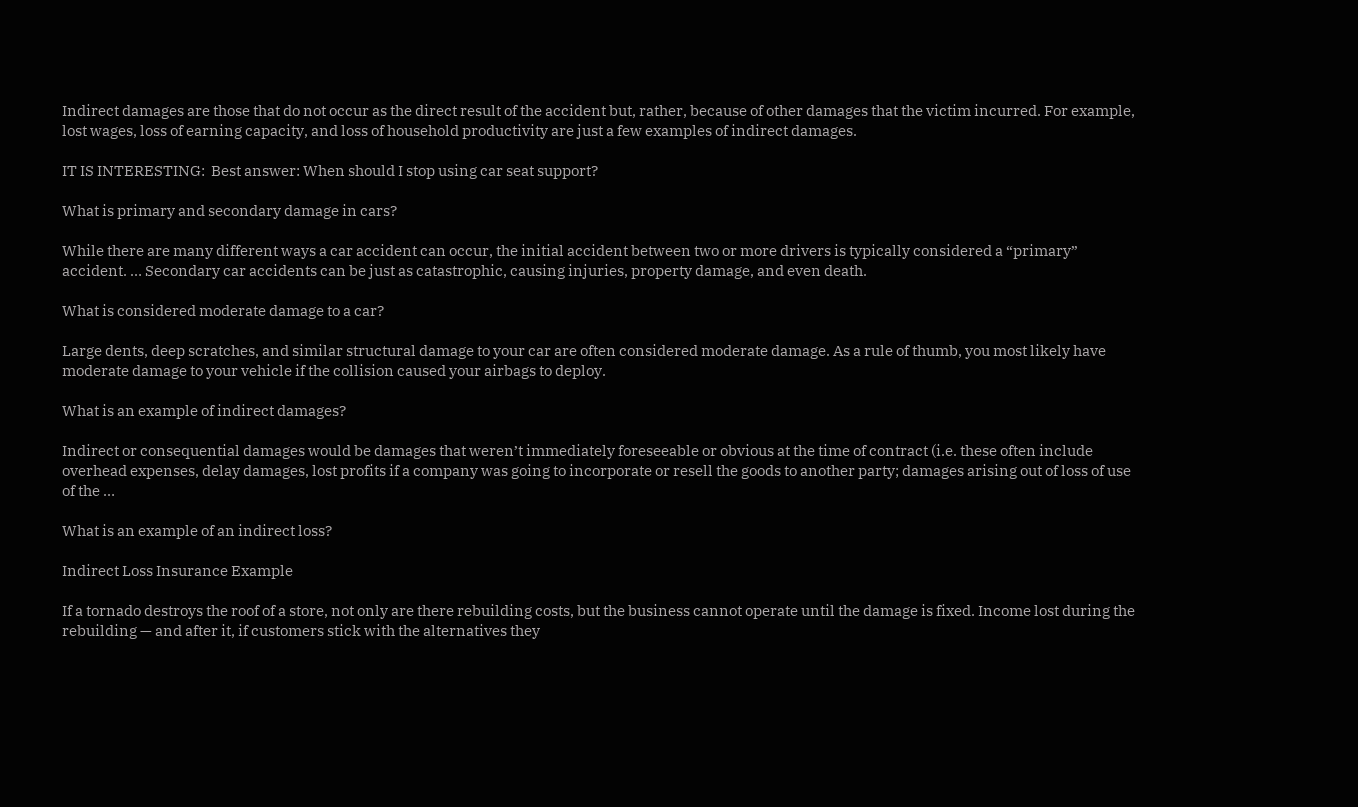Indirect damages are those that do not occur as the direct result of the accident but, rather, because of other damages that the victim incurred. For example, lost wages, loss of earning capacity, and loss of household productivity are just a few examples of indirect damages.

IT IS INTERESTING:  Best answer: When should I stop using car seat support?

What is primary and secondary damage in cars?

While there are many different ways a car accident can occur, the initial accident between two or more drivers is typically considered a “primary” accident. … Secondary car accidents can be just as catastrophic, causing injuries, property damage, and even death.

What is considered moderate damage to a car?

Large dents, deep scratches, and similar structural damage to your car are often considered moderate damage. As a rule of thumb, you most likely have moderate damage to your vehicle if the collision caused your airbags to deploy.

What is an example of indirect damages?

Indirect or consequential damages would be damages that weren’t immediately foreseeable or obvious at the time of contract (i.e. these often include overhead expenses, delay damages, lost profits if a company was going to incorporate or resell the goods to another party; damages arising out of loss of use of the …

What is an example of an indirect loss?

Indirect Loss Insurance Example

If a tornado destroys the roof of a store, not only are there rebuilding costs, but the business cannot operate until the damage is fixed. Income lost during the rebuilding — and after it, if customers stick with the alternatives they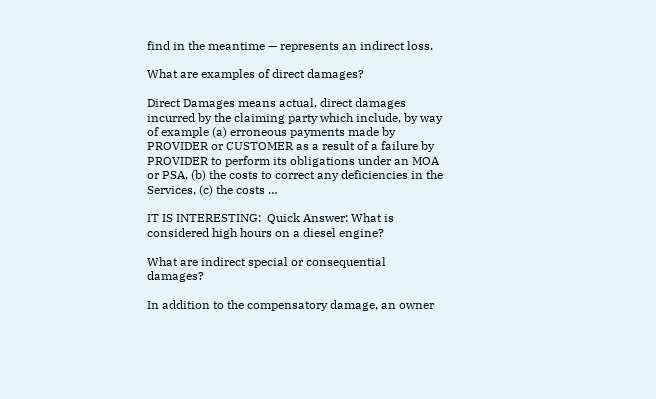find in the meantime — represents an indirect loss.

What are examples of direct damages?

Direct Damages means actual, direct damages incurred by the claiming party which include, by way of example (a) erroneous payments made by PROVIDER or CUSTOMER as a result of a failure by PROVIDER to perform its obligations under an MOA or PSA, (b) the costs to correct any deficiencies in the Services, (c) the costs …

IT IS INTERESTING:  Quick Answer: What is considered high hours on a diesel engine?

What are indirect special or consequential damages?

In addition to the compensatory damage, an owner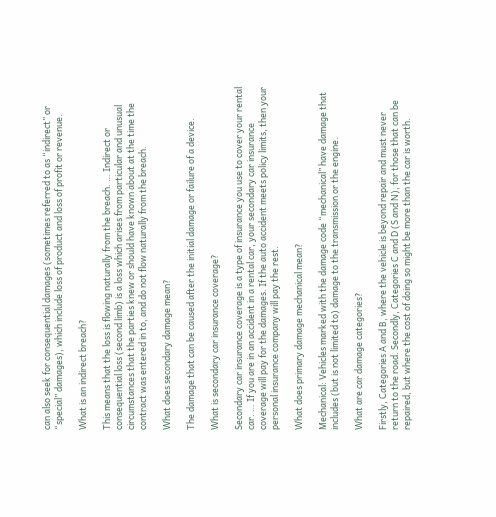can also seek for consequential damages (sometimes referred to as “indirect” or “special” damages), which include loss of product and loss of profit or revenue.

What is an indirect breach?

This means that the loss is flowing naturally from the breach. … Indirect or consequential loss (second limb) is a loss which arises from particular and unusual circumstances that the parties knew or should have known about at the time the contract was entered in to, and do not flow naturally from the breach.

What does secondary damage mean?

The damage that can be caused after the initial damage or failure of a device.

What is secondary car insurance coverage?

Secondary car insurance coverage is a type of insurance you use to cover your rental car. … If you are in an accident in a rental car, your secondary car insurance coverage will pay for the damages. If the auto accident meets policy limits, then your personal insurance company will pay the rest.

What does primary damage mechanical mean?

Mechanical: Vehicles marked with the damage code “mechanical” have damage that includes (but is not limited to) damage to the transmission or the engine.

What are car damage categories?

Firstly, Categories A and B, where the vehicle is beyond repair and must never return to the road. Secondly, Categories C and D (S and N), for those that can be repaired, but where the cost of doing so might be more than the car is worth.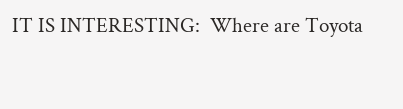IT IS INTERESTING:  Where are Toyota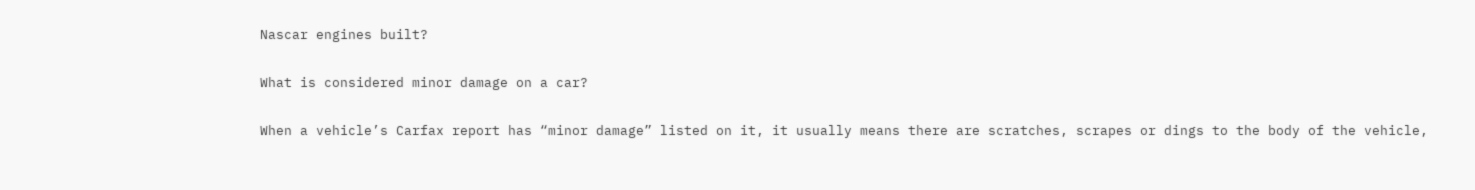Nascar engines built?

What is considered minor damage on a car?

When a vehicle’s Carfax report has “minor damage” listed on it, it usually means there are scratches, scrapes or dings to the body of the vehicle,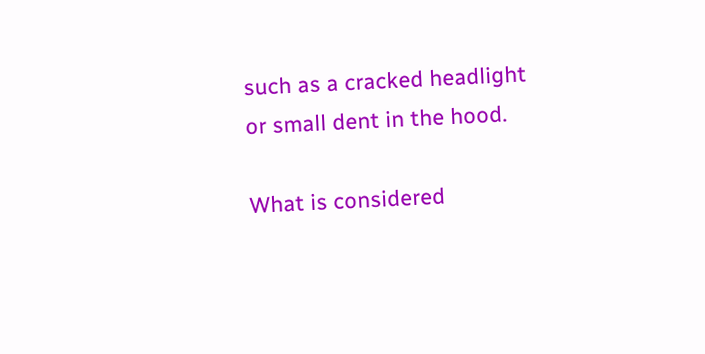such as a cracked headlight or small dent in the hood.

What is considered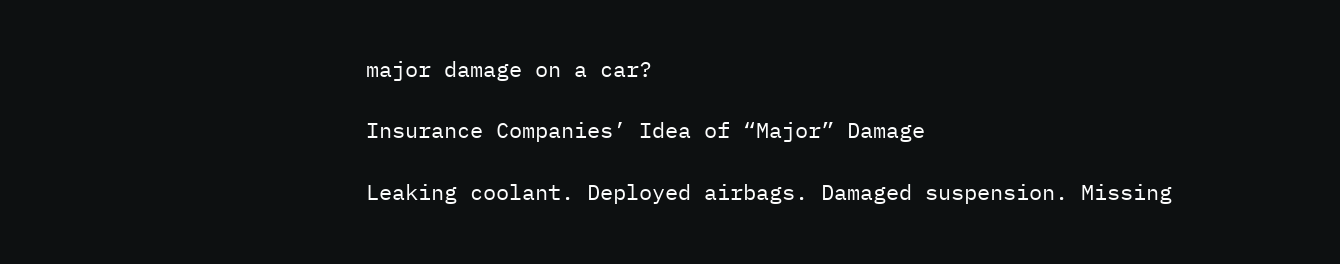major damage on a car?

Insurance Companies’ Idea of “Major” Damage

Leaking coolant. Deployed airbags. Damaged suspension. Missing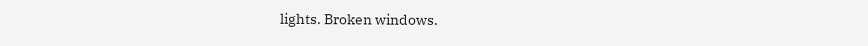lights. Broken windows.